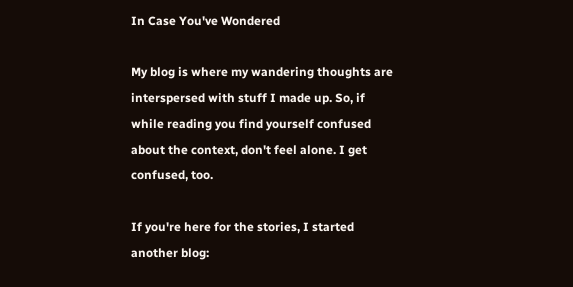In Case You've Wondered

My blog is where my wandering thoughts are interspersed with stuff I made up. So, if while reading you find yourself confused about the context, don't feel alone. I get confused, too.

If you're here for the stories, I started another blog: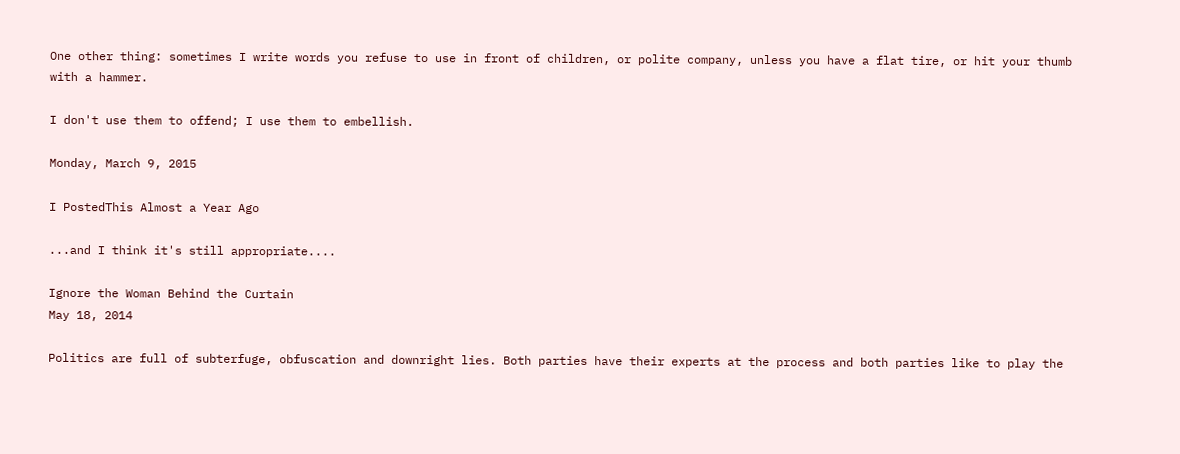One other thing: sometimes I write words you refuse to use in front of children, or polite company, unless you have a flat tire, or hit your thumb with a hammer.

I don't use them to offend; I use them to embellish.

Monday, March 9, 2015

I PostedThis Almost a Year Ago

...and I think it's still appropriate....

Ignore the Woman Behind the Curtain
May 18, 2014

Politics are full of subterfuge, obfuscation and downright lies. Both parties have their experts at the process and both parties like to play the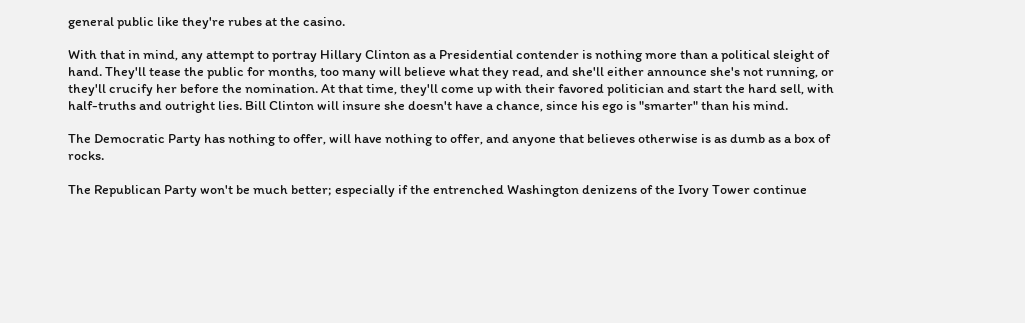general public like they're rubes at the casino.

With that in mind, any attempt to portray Hillary Clinton as a Presidential contender is nothing more than a political sleight of hand. They'll tease the public for months, too many will believe what they read, and she'll either announce she's not running, or they'll crucify her before the nomination. At that time, they'll come up with their favored politician and start the hard sell, with half-truths and outright lies. Bill Clinton will insure she doesn't have a chance, since his ego is "smarter" than his mind.

The Democratic Party has nothing to offer, will have nothing to offer, and anyone that believes otherwise is as dumb as a box of rocks.

The Republican Party won't be much better; especially if the entrenched Washington denizens of the Ivory Tower continue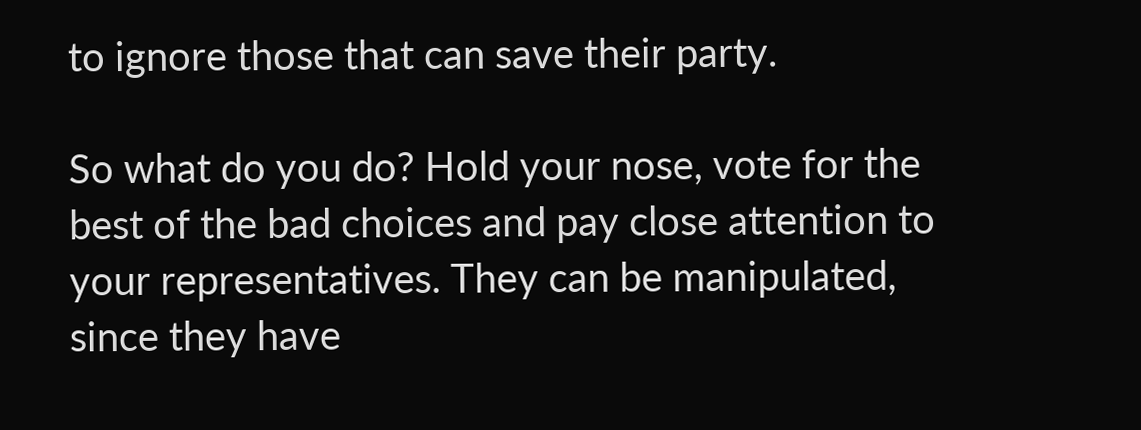to ignore those that can save their party.

So what do you do? Hold your nose, vote for the best of the bad choices and pay close attention to your representatives. They can be manipulated, since they have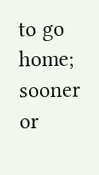to go home; sooner or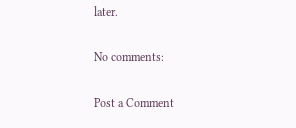later.

No comments:

Post a Comment